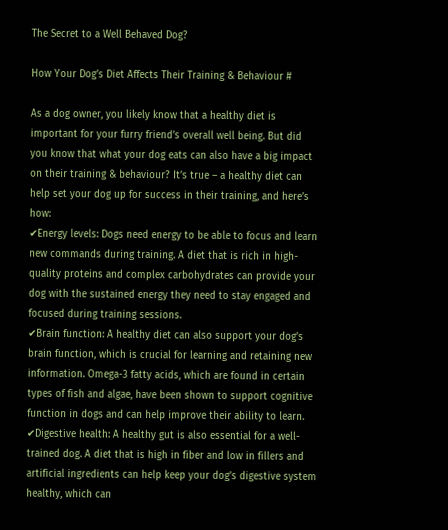The Secret to a Well Behaved Dog?

How Your Dog’s Diet Affects Their Training & Behaviour #

As a dog owner, you likely know that a healthy diet is important for your furry friend’s overall well being. But did you know that what your dog eats can also have a big impact on their training & behaviour? It’s true – a healthy diet can help set your dog up for success in their training, and here’s how:
✔Energy levels: Dogs need energy to be able to focus and learn new commands during training. A diet that is rich in high-quality proteins and complex carbohydrates can provide your dog with the sustained energy they need to stay engaged and focused during training sessions.
✔Brain function: A healthy diet can also support your dog’s brain function, which is crucial for learning and retaining new information. Omega-3 fatty acids, which are found in certain types of fish and algae, have been shown to support cognitive function in dogs and can help improve their ability to learn.
✔Digestive health: A healthy gut is also essential for a well-trained dog. A diet that is high in fiber and low in fillers and artificial ingredients can help keep your dog’s digestive system healthy, which can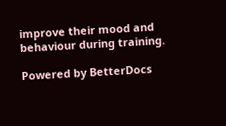improve their mood and behaviour during training.

Powered by BetterDocs